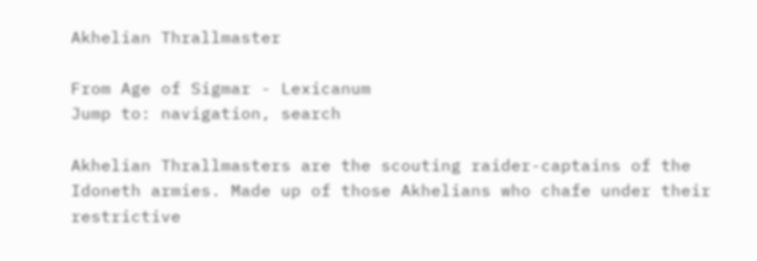Akhelian Thrallmaster

From Age of Sigmar - Lexicanum
Jump to: navigation, search

Akhelian Thrallmasters are the scouting raider-captains of the Idoneth armies. Made up of those Akhelians who chafe under their restrictive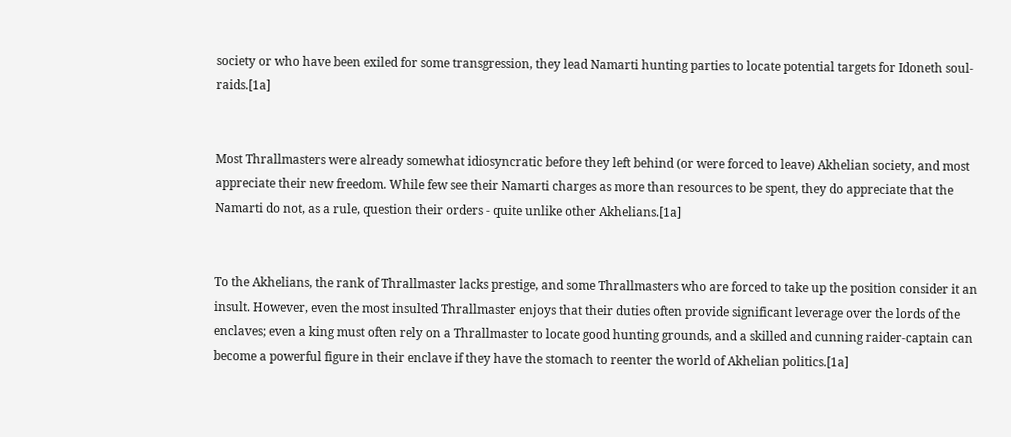society or who have been exiled for some transgression, they lead Namarti hunting parties to locate potential targets for Idoneth soul-raids.[1a]


Most Thrallmasters were already somewhat idiosyncratic before they left behind (or were forced to leave) Akhelian society, and most appreciate their new freedom. While few see their Namarti charges as more than resources to be spent, they do appreciate that the Namarti do not, as a rule, question their orders - quite unlike other Akhelians.[1a]


To the Akhelians, the rank of Thrallmaster lacks prestige, and some Thrallmasters who are forced to take up the position consider it an insult. However, even the most insulted Thrallmaster enjoys that their duties often provide significant leverage over the lords of the enclaves; even a king must often rely on a Thrallmaster to locate good hunting grounds, and a skilled and cunning raider-captain can become a powerful figure in their enclave if they have the stomach to reenter the world of Akhelian politics.[1a]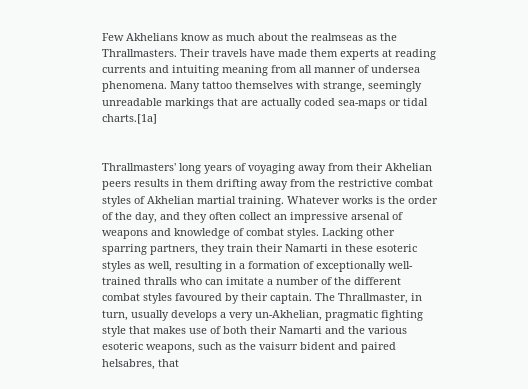Few Akhelians know as much about the realmseas as the Thrallmasters. Their travels have made them experts at reading currents and intuiting meaning from all manner of undersea phenomena. Many tattoo themselves with strange, seemingly unreadable markings that are actually coded sea-maps or tidal charts.[1a]


Thrallmasters' long years of voyaging away from their Akhelian peers results in them drifting away from the restrictive combat styles of Akhelian martial training. Whatever works is the order of the day, and they often collect an impressive arsenal of weapons and knowledge of combat styles. Lacking other sparring partners, they train their Namarti in these esoteric styles as well, resulting in a formation of exceptionally well-trained thralls who can imitate a number of the different combat styles favoured by their captain. The Thrallmaster, in turn, usually develops a very un-Akhelian, pragmatic fighting style that makes use of both their Namarti and the various esoteric weapons, such as the vaisurr bident and paired helsabres, that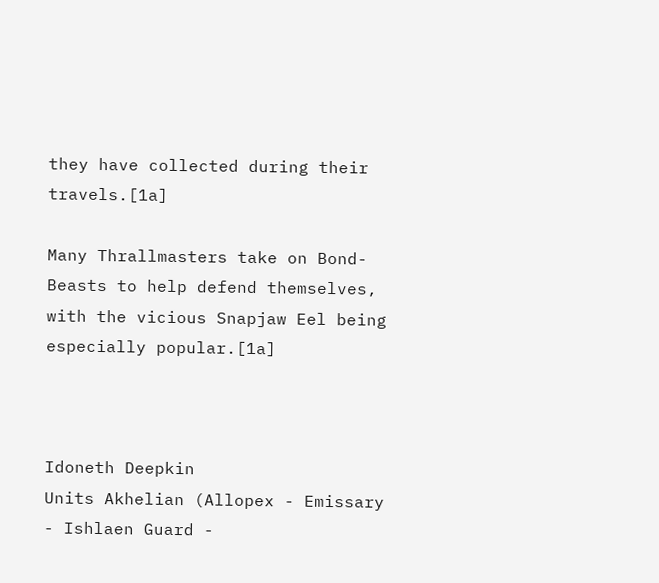they have collected during their travels.[1a]

Many Thrallmasters take on Bond-Beasts to help defend themselves, with the vicious Snapjaw Eel being especially popular.[1a]



Idoneth Deepkin
Units Akhelian (Allopex - Emissary - Ishlaen Guard -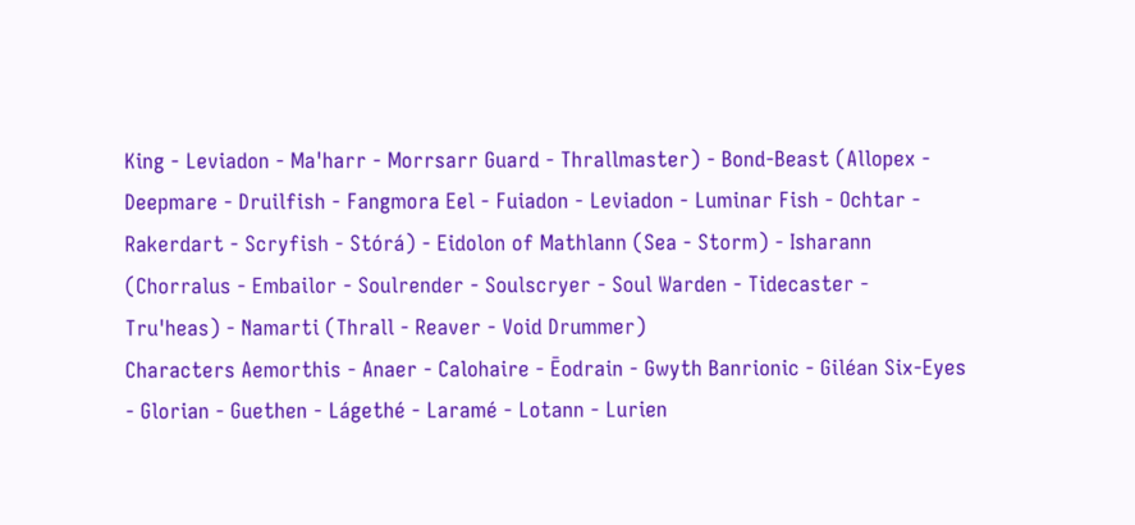King - Leviadon - Ma'harr - Morrsarr Guard - Thrallmaster) - Bond-Beast (Allopex - Deepmare - Druilfish - Fangmora Eel - Fuiadon - Leviadon - Luminar Fish - Ochtar - Rakerdart - Scryfish - Stórá) - Eidolon of Mathlann (Sea - Storm) - Isharann (Chorralus - Embailor - Soulrender - Soulscryer - Soul Warden - Tidecaster - Tru'heas) - Namarti (Thrall - Reaver - Void Drummer)
Characters Aemorthis - Anaer - Calohaire - Ēodrain - Gwyth Banrionic - Giléan Six-Eyes - Glorian - Guethen - Lágethé - Laramé - Lotann - Lurien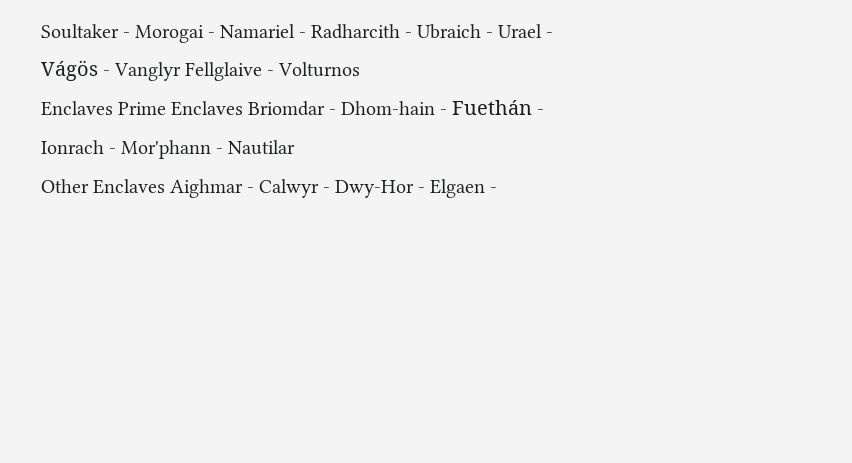Soultaker - Morogai - Namariel - Radharcith - Ubraich - Urael - Vágös - Vanglyr Fellglaive - Volturnos
Enclaves Prime Enclaves Briomdar - Dhom-hain - Fuethán - Ionrach - Mor'phann - Nautilar
Other Enclaves Aighmar - Calwyr - Dwy-Hor - Elgaen -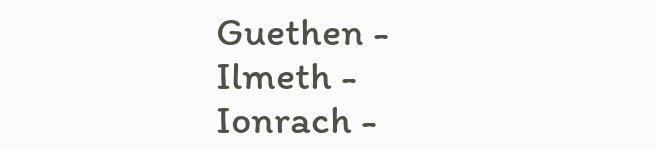Guethen - Ilmeth - Ionrach -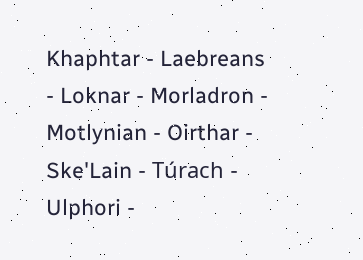Khaphtar - Laebreans - Loknar - Morladron - Motlynian - Oirthar - Ske'Lain - Túrach - Ulphori -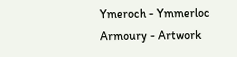Ymeroch - Ymmerloc
Armoury - Artwork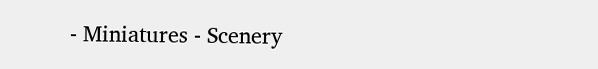- Miniatures - Scenery